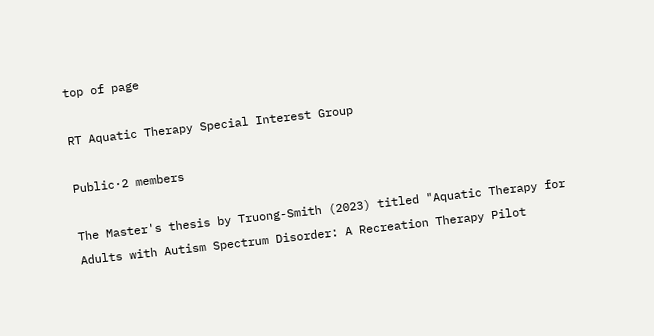top of page

RT Aquatic Therapy Special Interest Group

Public·2 members

The Master's thesis by Truong-Smith (2023) titled "Aquatic Therapy for Adults with Autism Spectrum Disorder: A Recreation Therapy Pilot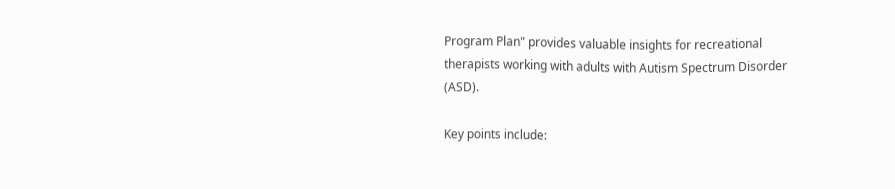Program Plan" provides valuable insights for recreational therapists working with adults with Autism Spectrum Disorder (ASD).

Key points include: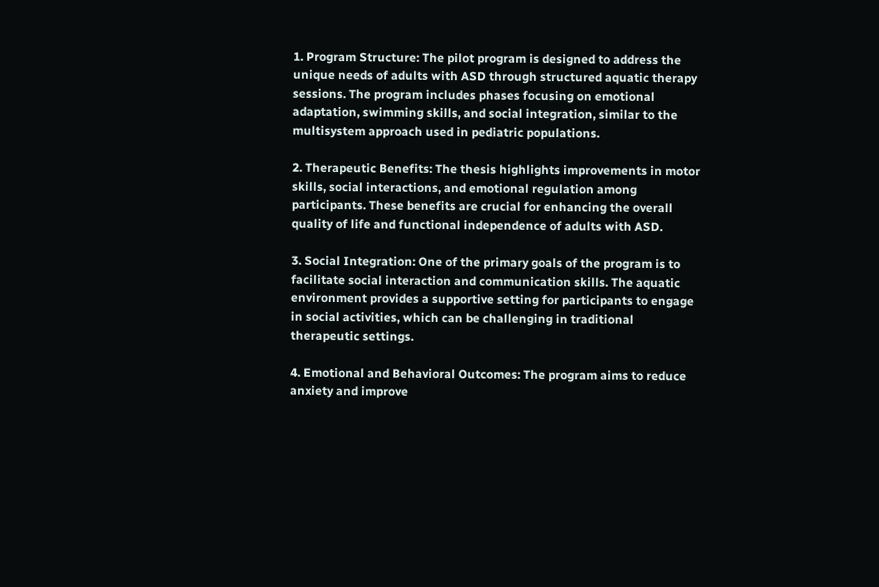1. Program Structure: The pilot program is designed to address the unique needs of adults with ASD through structured aquatic therapy sessions. The program includes phases focusing on emotional adaptation, swimming skills, and social integration, similar to the multisystem approach used in pediatric populations.

2. Therapeutic Benefits: The thesis highlights improvements in motor skills, social interactions, and emotional regulation among participants. These benefits are crucial for enhancing the overall quality of life and functional independence of adults with ASD.

3. Social Integration: One of the primary goals of the program is to facilitate social interaction and communication skills. The aquatic environment provides a supportive setting for participants to engage in social activities, which can be challenging in traditional therapeutic settings.

4. Emotional and Behavioral Outcomes: The program aims to reduce anxiety and improve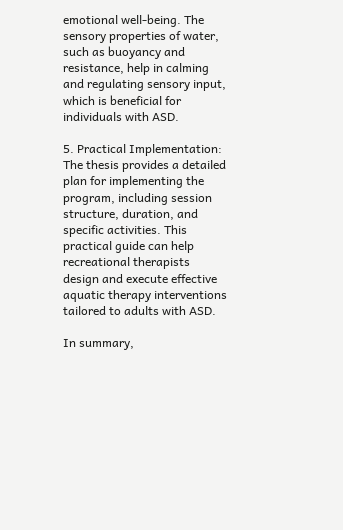emotional well-being. The sensory properties of water, such as buoyancy and resistance, help in calming and regulating sensory input, which is beneficial for individuals with ASD.

5. Practical Implementation: The thesis provides a detailed plan for implementing the program, including session structure, duration, and specific activities. This practical guide can help recreational therapists design and execute effective aquatic therapy interventions tailored to adults with ASD.

In summary,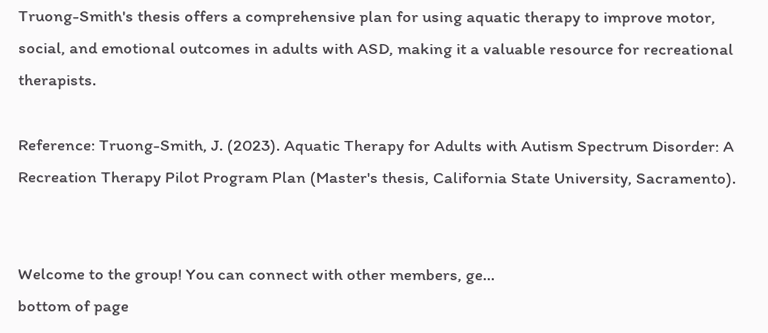Truong-Smith's thesis offers a comprehensive plan for using aquatic therapy to improve motor, social, and emotional outcomes in adults with ASD, making it a valuable resource for recreational therapists.

Reference: Truong-Smith, J. (2023). Aquatic Therapy for Adults with Autism Spectrum Disorder: A Recreation Therapy Pilot Program Plan (Master's thesis, California State University, Sacramento).


Welcome to the group! You can connect with other members, ge...
bottom of page